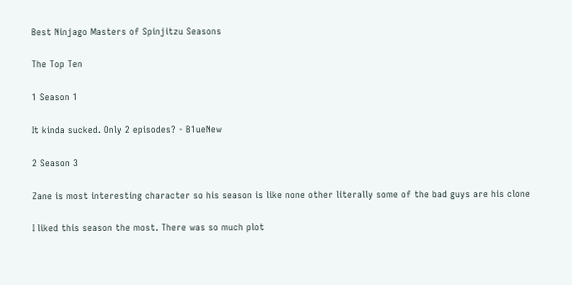Best Ninjago Masters of Spinjitzu Seasons

The Top Ten

1 Season 1

It kinda sucked. Only 2 episodes? - B1ueNew

2 Season 3

Zane is most interesting character so his season is like none other literally some of the bad guys are his clone

I liked this season the most. There was so much plot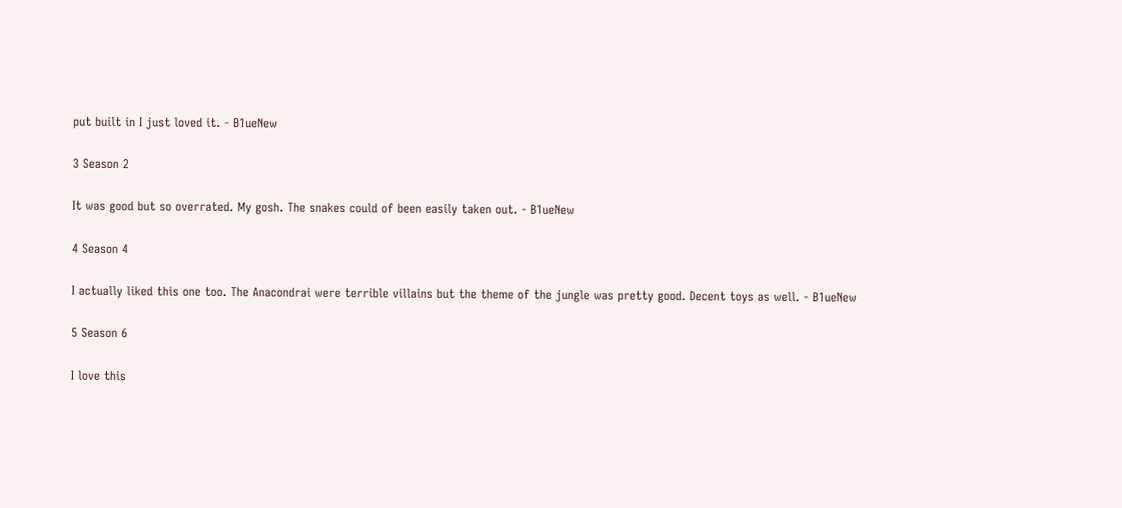put built in I just loved it. - B1ueNew

3 Season 2

It was good but so overrated. My gosh. The snakes could of been easily taken out. - B1ueNew

4 Season 4

I actually liked this one too. The Anacondrai were terrible villains but the theme of the jungle was pretty good. Decent toys as well. - B1ueNew

5 Season 6

I love this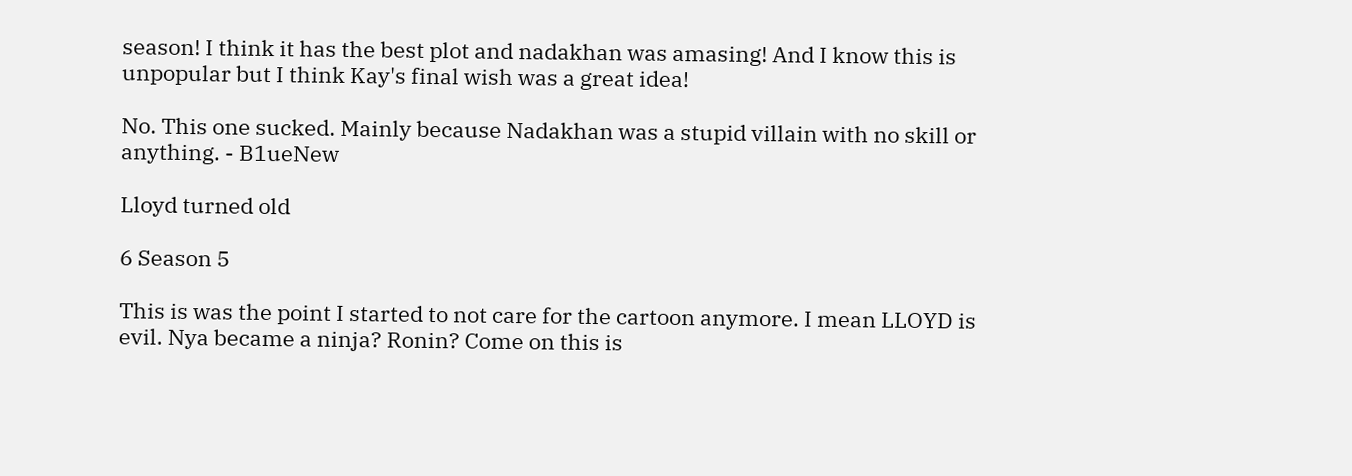season! I think it has the best plot and nadakhan was amasing! And I know this is unpopular but I think Kay's final wish was a great idea!

No. This one sucked. Mainly because Nadakhan was a stupid villain with no skill or anything. - B1ueNew

Lloyd turned old

6 Season 5

This is was the point I started to not care for the cartoon anymore. I mean LLOYD is evil. Nya became a ninja? Ronin? Come on this is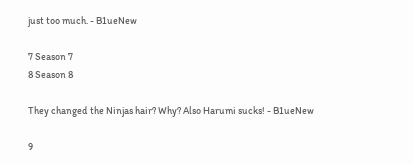just too much. - B1ueNew

7 Season 7
8 Season 8

They changed the Ninjas hair? Why? Also Harumi sucks! - B1ueNew

9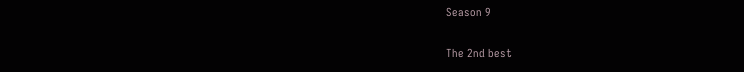Season 9

The 2nd best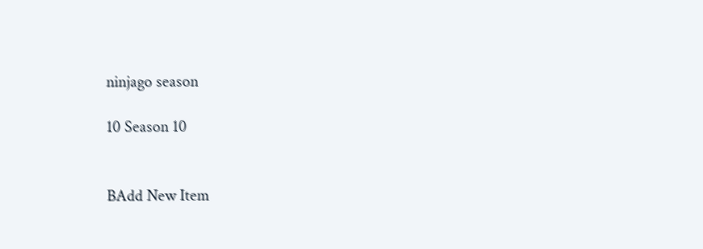ninjago season

10 Season 10


BAdd New Item